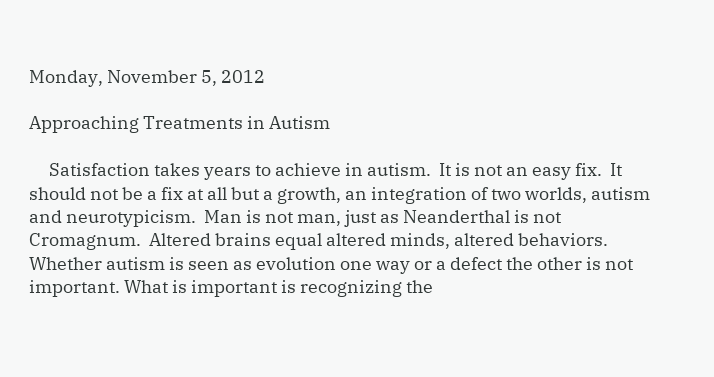Monday, November 5, 2012

Approaching Treatments in Autism

     Satisfaction takes years to achieve in autism.  It is not an easy fix.  It should not be a fix at all but a growth, an integration of two worlds, autism and neurotypicism.  Man is not man, just as Neanderthal is not Cromagnum.  Altered brains equal altered minds, altered behaviors.  Whether autism is seen as evolution one way or a defect the other is not important. What is important is recognizing the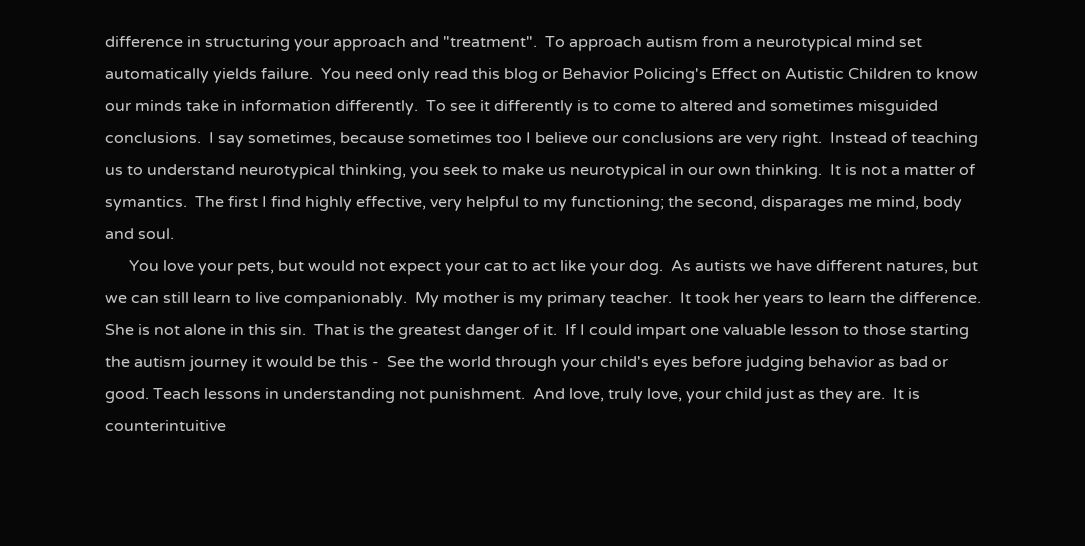difference in structuring your approach and "treatment".  To approach autism from a neurotypical mind set automatically yields failure.  You need only read this blog or Behavior Policing's Effect on Autistic Children to know our minds take in information differently.  To see it differently is to come to altered and sometimes misguided conclusions.  I say sometimes, because sometimes too I believe our conclusions are very right.  Instead of teaching us to understand neurotypical thinking, you seek to make us neurotypical in our own thinking.  It is not a matter of symantics.  The first I find highly effective, very helpful to my functioning; the second, disparages me mind, body and soul.
      You love your pets, but would not expect your cat to act like your dog.  As autists we have different natures, but we can still learn to live companionably.  My mother is my primary teacher.  It took her years to learn the difference. She is not alone in this sin.  That is the greatest danger of it.  If I could impart one valuable lesson to those starting the autism journey it would be this -  See the world through your child's eyes before judging behavior as bad or good. Teach lessons in understanding not punishment.  And love, truly love, your child just as they are.  It is counterintuitive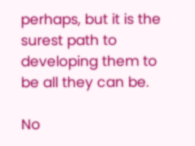perhaps, but it is the surest path to developing them to be all they can be.

No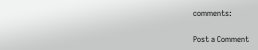comments:

Post a Comment